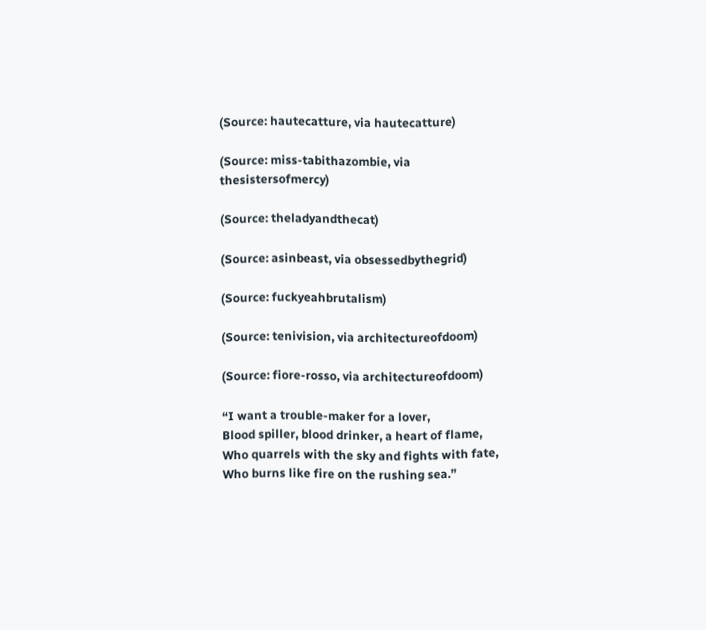(Source: hautecatture, via hautecatture)

(Source: miss-tabithazombie, via thesistersofmercy)

(Source: theladyandthecat)

(Source: asinbeast, via obsessedbythegrid)

(Source: fuckyeahbrutalism)

(Source: tenivision, via architectureofdoom)

(Source: fiore-rosso, via architectureofdoom)

“I want a trouble-maker for a lover,
Blood spiller, blood drinker, a heart of flame,
Who quarrels with the sky and fights with fate,
Who burns like fire on the rushing sea.”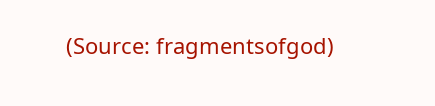(Source: fragmentsofgod)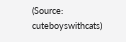(Source: cuteboyswithcats)